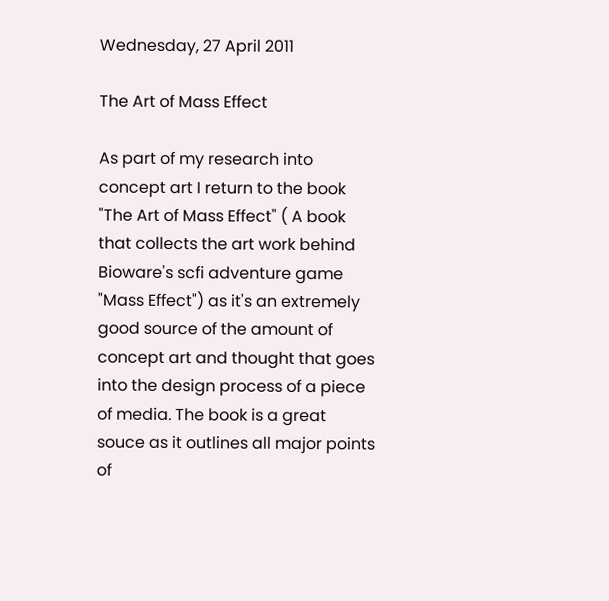Wednesday, 27 April 2011

The Art of Mass Effect

As part of my research into concept art I return to the book "The Art of Mass Effect" ( A book that collects the art work behind Bioware's scfi adventure game "Mass Effect") as it's an extremely good source of the amount of concept art and thought that goes into the design process of a piece of media. The book is a great souce as it outlines all major points of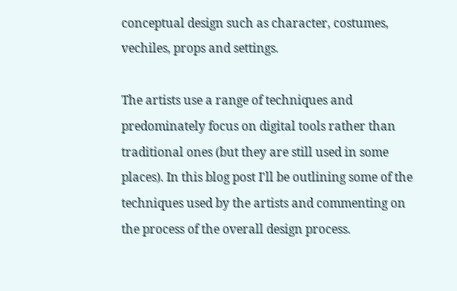conceptual design such as character, costumes, vechiles, props and settings.

The artists use a range of techniques and predominately focus on digital tools rather than traditional ones (but they are still used in some places). In this blog post I'll be outlining some of the techniques used by the artists and commenting on the process of the overall design process.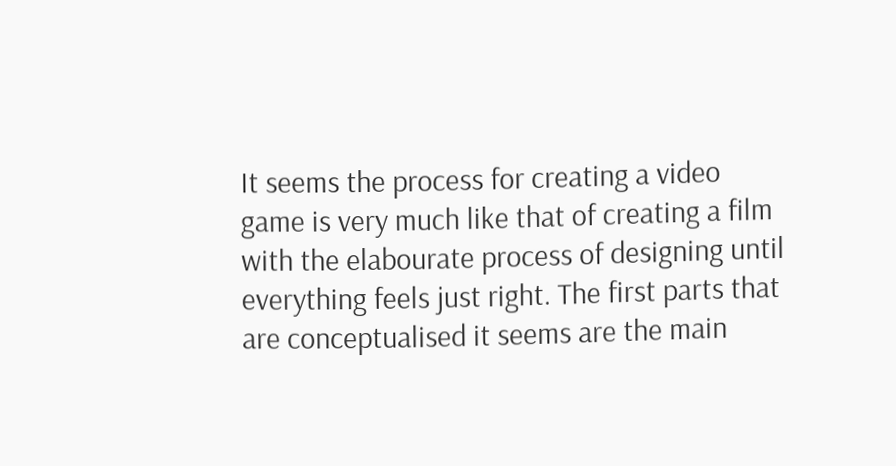It seems the process for creating a video game is very much like that of creating a film with the elabourate process of designing until everything feels just right. The first parts that are conceptualised it seems are the main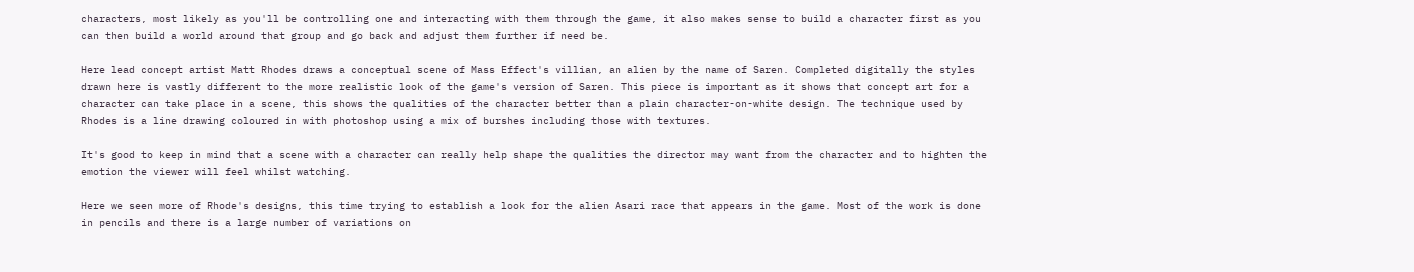characters, most likely as you'll be controlling one and interacting with them through the game, it also makes sense to build a character first as you can then build a world around that group and go back and adjust them further if need be.

Here lead concept artist Matt Rhodes draws a conceptual scene of Mass Effect's villian, an alien by the name of Saren. Completed digitally the styles drawn here is vastly different to the more realistic look of the game's version of Saren. This piece is important as it shows that concept art for a character can take place in a scene, this shows the qualities of the character better than a plain character-on-white design. The technique used by Rhodes is a line drawing coloured in with photoshop using a mix of burshes including those with textures.

It's good to keep in mind that a scene with a character can really help shape the qualities the director may want from the character and to highten the emotion the viewer will feel whilst watching.

Here we seen more of Rhode's designs, this time trying to establish a look for the alien Asari race that appears in the game. Most of the work is done in pencils and there is a large number of variations on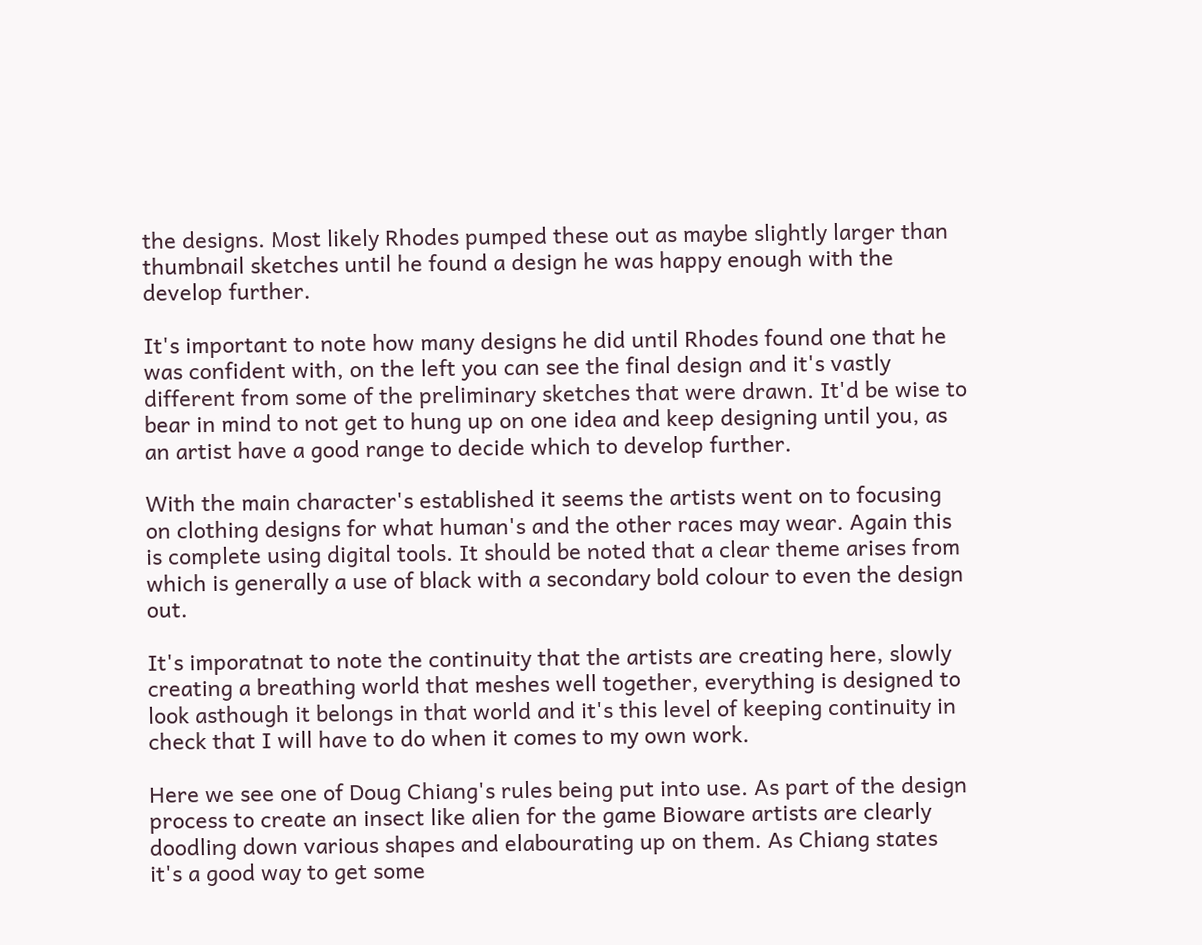the designs. Most likely Rhodes pumped these out as maybe slightly larger than thumbnail sketches until he found a design he was happy enough with the develop further.

It's important to note how many designs he did until Rhodes found one that he was confident with, on the left you can see the final design and it's vastly different from some of the preliminary sketches that were drawn. It'd be wise to bear in mind to not get to hung up on one idea and keep designing until you, as an artist have a good range to decide which to develop further.

With the main character's established it seems the artists went on to focusing on clothing designs for what human's and the other races may wear. Again this is complete using digital tools. It should be noted that a clear theme arises from which is generally a use of black with a secondary bold colour to even the design out.

It's imporatnat to note the continuity that the artists are creating here, slowly creating a breathing world that meshes well together, everything is designed to look asthough it belongs in that world and it's this level of keeping continuity in check that I will have to do when it comes to my own work.

Here we see one of Doug Chiang's rules being put into use. As part of the design process to create an insect like alien for the game Bioware artists are clearly doodling down various shapes and elabourating up on them. As Chiang states it's a good way to get some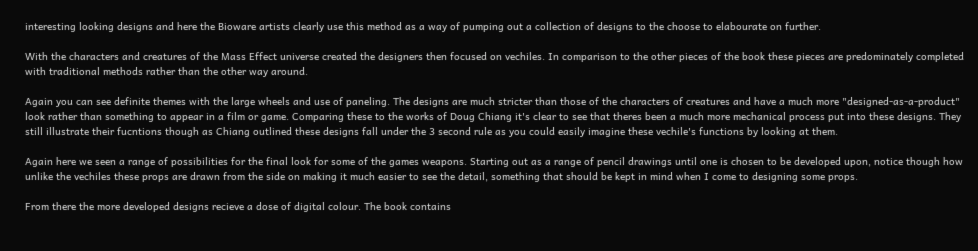interesting looking designs and here the Bioware artists clearly use this method as a way of pumping out a collection of designs to the choose to elabourate on further.

With the characters and creatures of the Mass Effect universe created the designers then focused on vechiles. In comparison to the other pieces of the book these pieces are predominately completed with traditional methods rather than the other way around.

Again you can see definite themes with the large wheels and use of paneling. The designs are much stricter than those of the characters of creatures and have a much more "designed-as-a-product" look rather than something to appear in a film or game. Comparing these to the works of Doug Chiang it's clear to see that theres been a much more mechanical process put into these designs. They still illustrate their fucntions though as Chiang outlined these designs fall under the 3 second rule as you could easily imagine these vechile's functions by looking at them.

Again here we seen a range of possibilities for the final look for some of the games weapons. Starting out as a range of pencil drawings until one is chosen to be developed upon, notice though how unlike the vechiles these props are drawn from the side on making it much easier to see the detail, something that should be kept in mind when I come to designing some props.

From there the more developed designs recieve a dose of digital colour. The book contains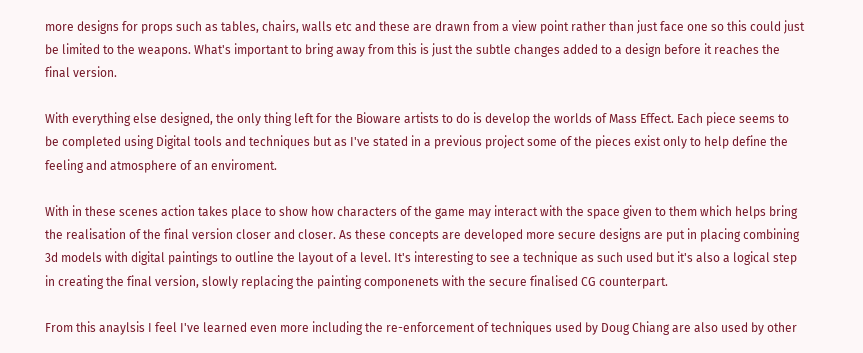more designs for props such as tables, chairs, walls etc and these are drawn from a view point rather than just face one so this could just be limited to the weapons. What's important to bring away from this is just the subtle changes added to a design before it reaches the final version.

With everything else designed, the only thing left for the Bioware artists to do is develop the worlds of Mass Effect. Each piece seems to be completed using Digital tools and techniques but as I've stated in a previous project some of the pieces exist only to help define the feeling and atmosphere of an enviroment.

With in these scenes action takes place to show how characters of the game may interact with the space given to them which helps bring the realisation of the final version closer and closer. As these concepts are developed more secure designs are put in placing combining 3d models with digital paintings to outline the layout of a level. It's interesting to see a technique as such used but it's also a logical step in creating the final version, slowly replacing the painting componenets with the secure finalised CG counterpart.

From this anaylsis I feel I've learned even more including the re-enforcement of techniques used by Doug Chiang are also used by other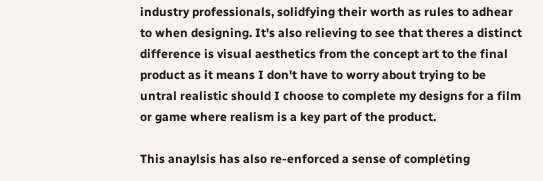industry professionals, solidfying their worth as rules to adhear to when designing. It's also relieving to see that theres a distinct difference is visual aesthetics from the concept art to the final product as it means I don't have to worry about trying to be untral realistic should I choose to complete my designs for a film or game where realism is a key part of the product.

This anaylsis has also re-enforced a sense of completing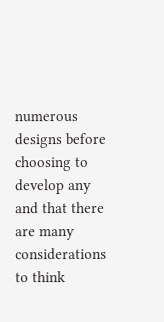numerous designs before choosing to develop any and that there are many considerations to think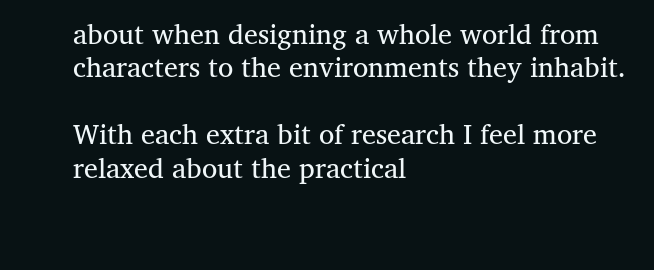about when designing a whole world from characters to the environments they inhabit.

With each extra bit of research I feel more relaxed about the practical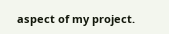aspect of my project.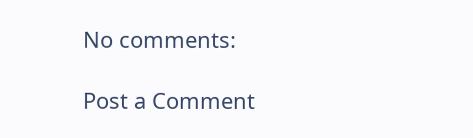No comments:

Post a Comment